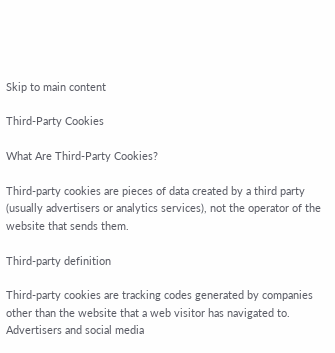Skip to main content

Third-Party Cookies

What Are Third-Party Cookies?

Third-party cookies are pieces of data created by a third party (usually advertisers or analytics services), not the operator of the website that sends them.

Third-party definition

Third-party cookies are tracking codes generated by companies other than the website that a web visitor has navigated to. Advertisers and social media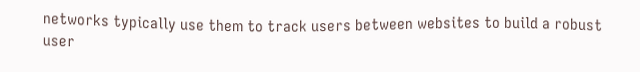networks typically use them to track users between websites to build a robust user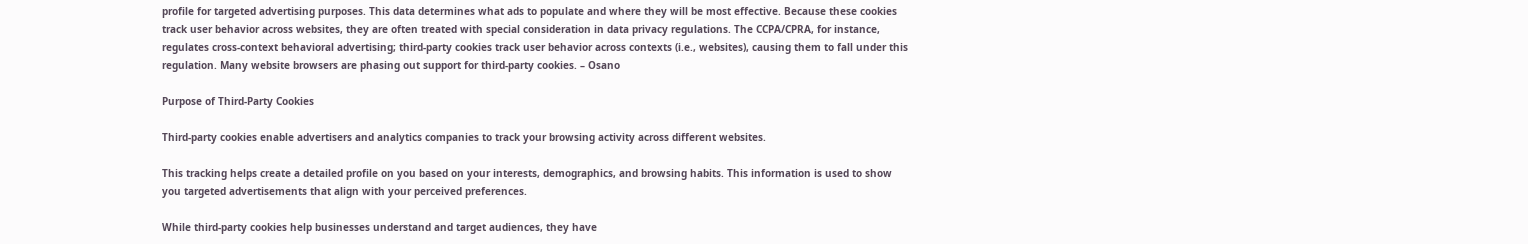profile for targeted advertising purposes. This data determines what ads to populate and where they will be most effective. Because these cookies track user behavior across websites, they are often treated with special consideration in data privacy regulations. The CCPA/CPRA, for instance, regulates cross-context behavioral advertising; third-party cookies track user behavior across contexts (i.e., websites), causing them to fall under this regulation. Many website browsers are phasing out support for third-party cookies. – Osano

Purpose of Third-Party Cookies

Third-party cookies enable advertisers and analytics companies to track your browsing activity across different websites.

This tracking helps create a detailed profile on you based on your interests, demographics, and browsing habits. This information is used to show you targeted advertisements that align with your perceived preferences.

While third-party cookies help businesses understand and target audiences, they have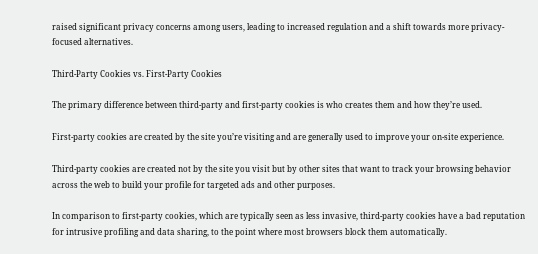raised significant privacy concerns among users, leading to increased regulation and a shift towards more privacy-focused alternatives.

Third-Party Cookies vs. First-Party Cookies

The primary difference between third-party and first-party cookies is who creates them and how they’re used.

First-party cookies are created by the site you’re visiting and are generally used to improve your on-site experience.

Third-party cookies are created not by the site you visit but by other sites that want to track your browsing behavior across the web to build your profile for targeted ads and other purposes.

In comparison to first-party cookies, which are typically seen as less invasive, third-party cookies have a bad reputation for intrusive profiling and data sharing, to the point where most browsers block them automatically.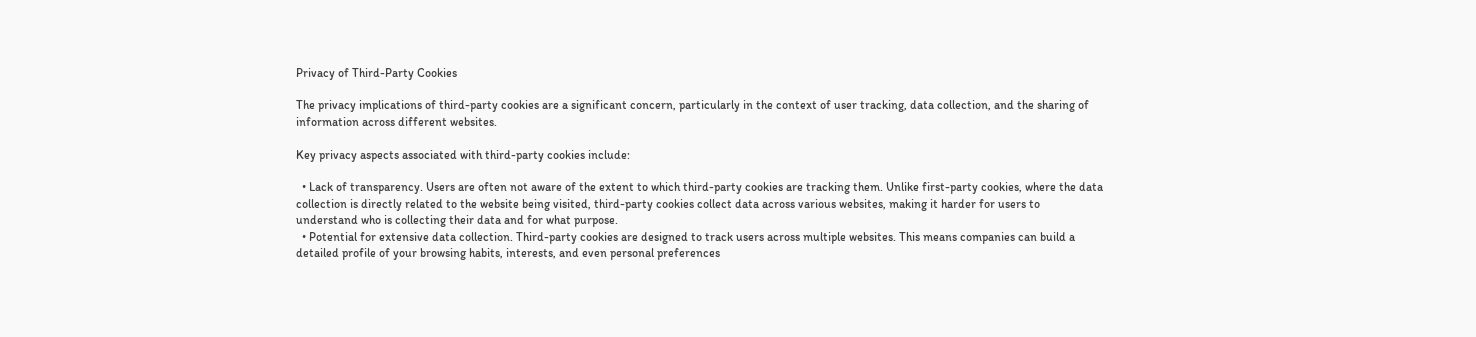Privacy of Third-Party Cookies

The privacy implications of third-party cookies are a significant concern, particularly in the context of user tracking, data collection, and the sharing of information across different websites.

Key privacy aspects associated with third-party cookies include:

  • Lack of transparency. Users are often not aware of the extent to which third-party cookies are tracking them. Unlike first-party cookies, where the data collection is directly related to the website being visited, third-party cookies collect data across various websites, making it harder for users to understand who is collecting their data and for what purpose.
  • Potential for extensive data collection. Third-party cookies are designed to track users across multiple websites. This means companies can build a detailed profile of your browsing habits, interests, and even personal preferences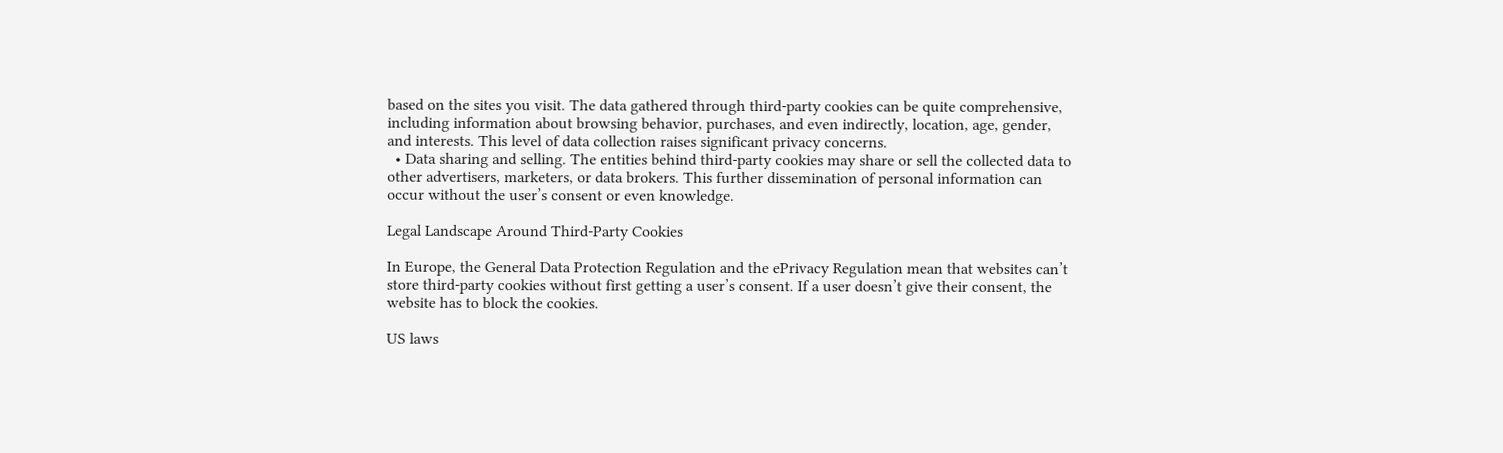based on the sites you visit. The data gathered through third-party cookies can be quite comprehensive, including information about browsing behavior, purchases, and even indirectly, location, age, gender, and interests. This level of data collection raises significant privacy concerns.
  • Data sharing and selling. The entities behind third-party cookies may share or sell the collected data to other advertisers, marketers, or data brokers. This further dissemination of personal information can occur without the user’s consent or even knowledge.

Legal Landscape Around Third-Party Cookies

In Europe, the General Data Protection Regulation and the ePrivacy Regulation mean that websites can’t store third-party cookies without first getting a user’s consent. If a user doesn’t give their consent, the website has to block the cookies.

US laws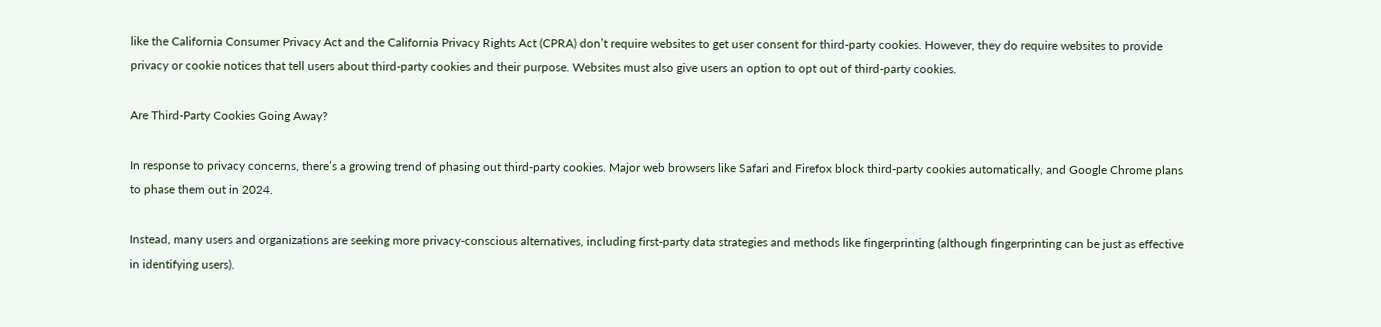like the California Consumer Privacy Act and the California Privacy Rights Act (CPRA) don’t require websites to get user consent for third-party cookies. However, they do require websites to provide privacy or cookie notices that tell users about third-party cookies and their purpose. Websites must also give users an option to opt out of third-party cookies.

Are Third-Party Cookies Going Away?

In response to privacy concerns, there’s a growing trend of phasing out third-party cookies. Major web browsers like Safari and Firefox block third-party cookies automatically, and Google Chrome plans to phase them out in 2024.

Instead, many users and organizations are seeking more privacy-conscious alternatives, including first-party data strategies and methods like fingerprinting (although fingerprinting can be just as effective in identifying users).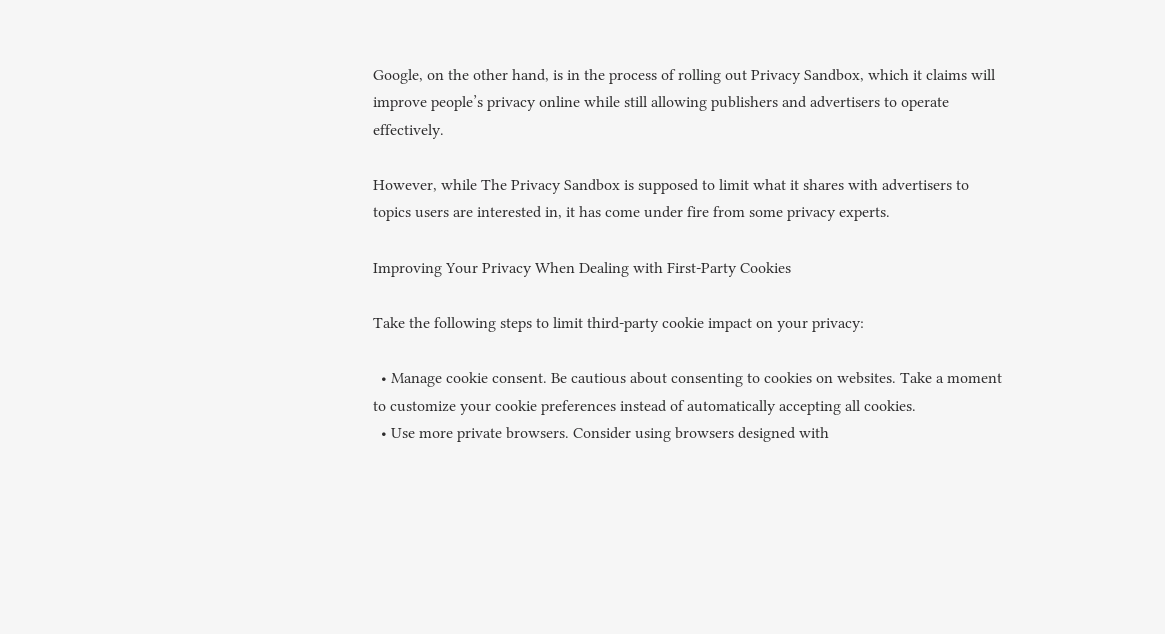Google, on the other hand, is in the process of rolling out Privacy Sandbox, which it claims will improve people’s privacy online while still allowing publishers and advertisers to operate effectively.

However, while The Privacy Sandbox is supposed to limit what it shares with advertisers to topics users are interested in, it has come under fire from some privacy experts.

Improving Your Privacy When Dealing with First-Party Cookies

Take the following steps to limit third-party cookie impact on your privacy:

  • Manage cookie consent. Be cautious about consenting to cookies on websites. Take a moment to customize your cookie preferences instead of automatically accepting all cookies.
  • Use more private browsers. Consider using browsers designed with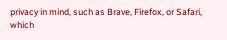privacy in mind, such as Brave, Firefox, or Safari, which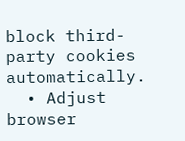block third-party cookies automatically.
  • Adjust browser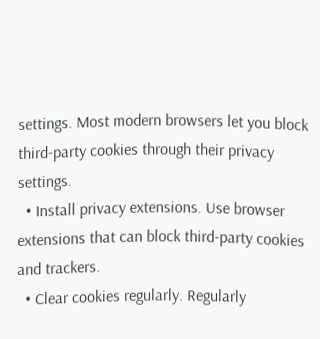settings. Most modern browsers let you block third-party cookies through their privacy settings.
  • Install privacy extensions. Use browser extensions that can block third-party cookies and trackers.
  • Clear cookies regularly. Regularly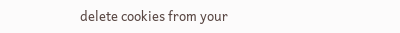delete cookies from your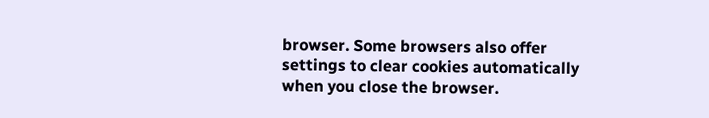browser. Some browsers also offer settings to clear cookies automatically when you close the browser.